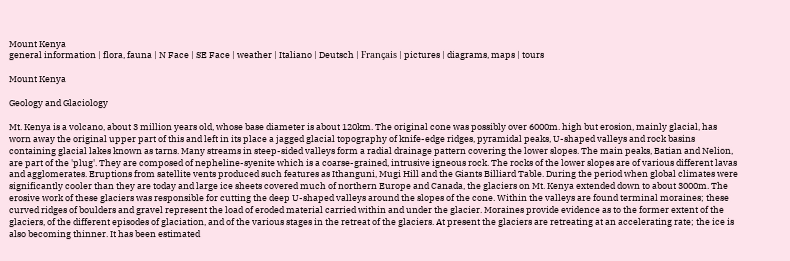Mount Kenya
general information | flora, fauna | N Face | SE Face | weather | Italiano | Deutsch | Français | pictures | diagrams, maps | tours

Mount Kenya

Geology and Glaciology

Mt. Kenya is a volcano, about 3 million years old, whose base diameter is about 120km. The original cone was possibly over 6000m. high but erosion, mainly glacial, has worn away the original upper part of this and left in its place a jagged glacial topography of knife-edge ridges, pyramidal peaks, U-shaped valleys and rock basins containing glacial lakes known as tarns. Many streams in steep-sided valleys form a radial drainage pattern covering the lower slopes. The main peaks, Batian and Nelion, are part of the 'plug'. They are composed of nepheline-syenite which is a coarse-grained, intrusive igneous rock. The rocks of the lower slopes are of various different lavas and agglomerates. Eruptions from satellite vents produced such features as Ithanguni, Mugi Hill and the Giants Billiard Table. During the period when global climates were significantly cooler than they are today and large ice sheets covered much of northern Europe and Canada, the glaciers on Mt. Kenya extended down to about 3000m. The erosive work of these glaciers was responsible for cutting the deep U-shaped valleys around the slopes of the cone. Within the valleys are found terminal moraines; these curved ridges of boulders and gravel represent the load of eroded material carried within and under the glacier. Moraines provide evidence as to the former extent of the glaciers, of the different episodes of glaciation, and of the various stages in the retreat of the glaciers. At present the glaciers are retreating at an accelerating rate; the ice is also becoming thinner. It has been estimated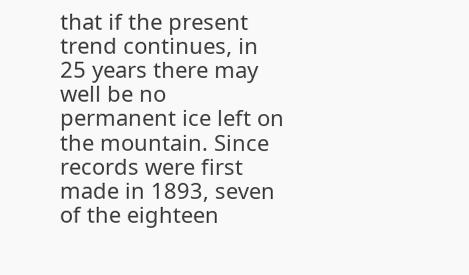that if the present trend continues, in 25 years there may well be no permanent ice left on the mountain. Since records were first made in 1893, seven of the eighteen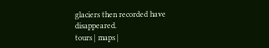glaciers then recorded have disappeared.
tours | maps |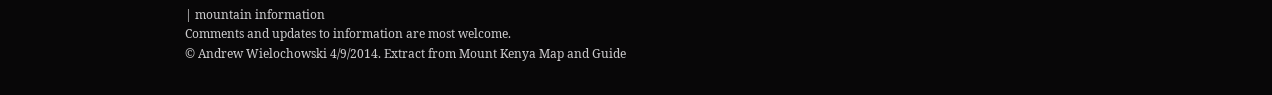| mountain information
Comments and updates to information are most welcome.
© Andrew Wielochowski 4/9/2014. Extract from Mount Kenya Map and Guide